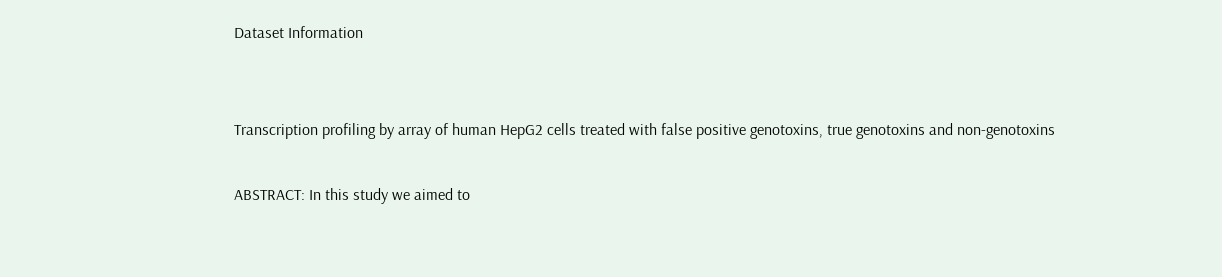Dataset Information


Transcription profiling by array of human HepG2 cells treated with false positive genotoxins, true genotoxins and non-genotoxins

ABSTRACT: In this study we aimed to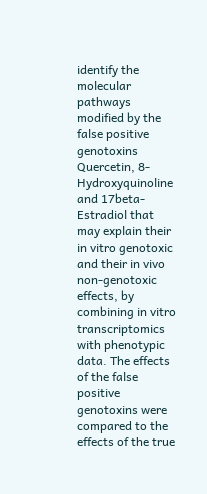identify the molecular pathways modified by the false positive genotoxins Quercetin, 8-Hydroxyquinoline and 17beta-Estradiol that may explain their in vitro genotoxic and their in vivo non-genotoxic effects, by combining in vitro transcriptomics with phenotypic data. The effects of the false positive genotoxins were compared to the effects of the true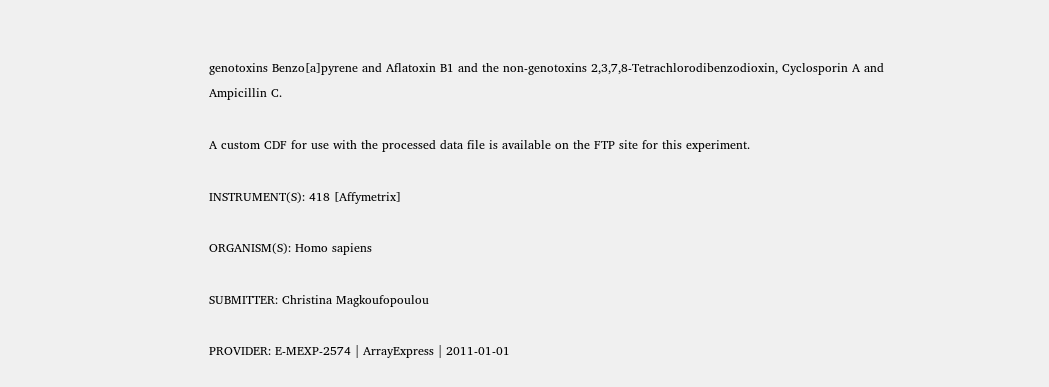genotoxins Benzo[a]pyrene and Aflatoxin B1 and the non-genotoxins 2,3,7,8-Tetrachlorodibenzodioxin, Cyclosporin A and Ampicillin C.

A custom CDF for use with the processed data file is available on the FTP site for this experiment.

INSTRUMENT(S): 418 [Affymetrix]

ORGANISM(S): Homo sapiens

SUBMITTER: Christina Magkoufopoulou

PROVIDER: E-MEXP-2574 | ArrayExpress | 2011-01-01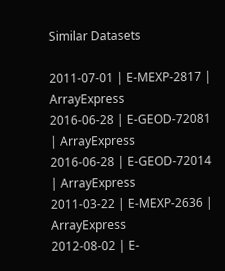Similar Datasets

2011-07-01 | E-MEXP-2817 | ArrayExpress
2016-06-28 | E-GEOD-72081 | ArrayExpress
2016-06-28 | E-GEOD-72014 | ArrayExpress
2011-03-22 | E-MEXP-2636 | ArrayExpress
2012-08-02 | E-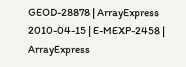GEOD-28878 | ArrayExpress
2010-04-15 | E-MEXP-2458 | ArrayExpress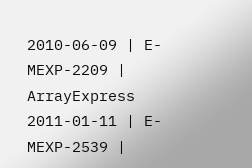2010-06-09 | E-MEXP-2209 | ArrayExpress
2011-01-11 | E-MEXP-2539 |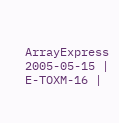ArrayExpress
2005-05-15 | E-TOXM-16 |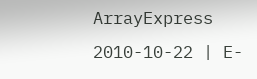ArrayExpress
2010-10-22 | E-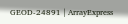GEOD-24891 | ArrayExpress